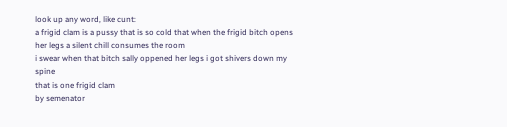look up any word, like cunt:
a frigid clam is a pussy that is so cold that when the frigid bitch opens her legs a silent chill consumes the room
i swear when that bitch sally oppened her legs i got shivers down my spine
that is one frigid clam
by semenator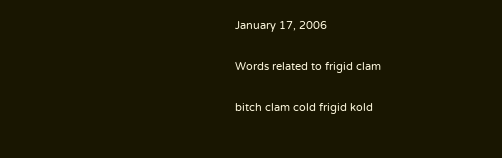January 17, 2006

Words related to frigid clam

bitch clam cold frigid kold